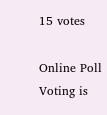15 votes

Online Poll Voting is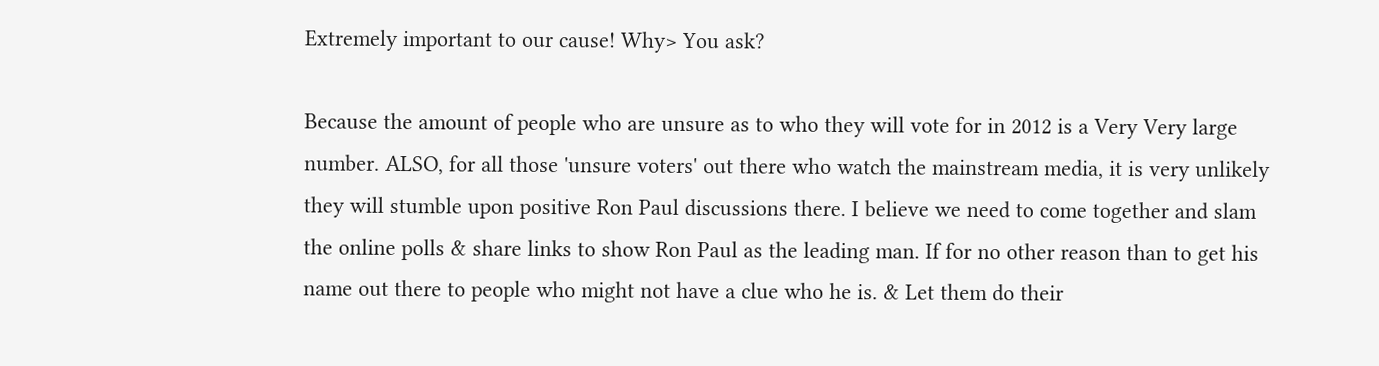Extremely important to our cause! Why> You ask?

Because the amount of people who are unsure as to who they will vote for in 2012 is a Very Very large number. ALSO, for all those 'unsure voters' out there who watch the mainstream media, it is very unlikely they will stumble upon positive Ron Paul discussions there. I believe we need to come together and slam the online polls & share links to show Ron Paul as the leading man. If for no other reason than to get his name out there to people who might not have a clue who he is. & Let them do their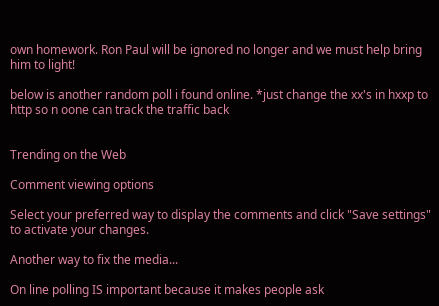own homework. Ron Paul will be ignored no longer and we must help bring him to light!

below is another random poll i found online. *just change the xx's in hxxp to http so n oone can track the traffic back


Trending on the Web

Comment viewing options

Select your preferred way to display the comments and click "Save settings" to activate your changes.

Another way to fix the media...

On line polling IS important because it makes people ask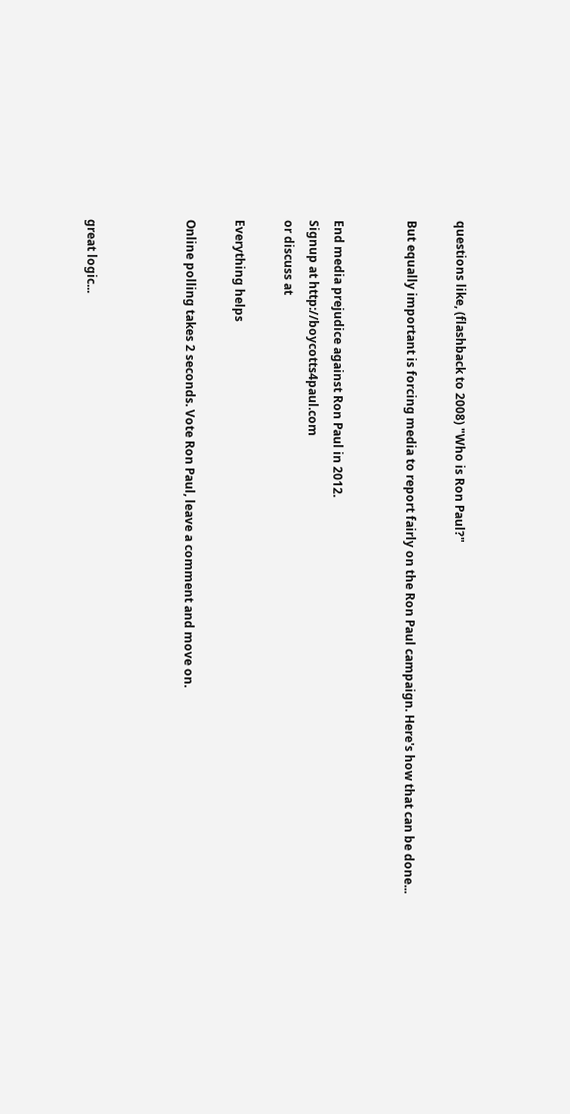questions like, (flashback to 2008) "Who is Ron Paul?"

But equally important is forcing media to report fairly on the Ron Paul campaign. Here's how that can be done...


End media prejudice against Ron Paul in 2012.
Signup at http://boycotts4paul.com
or discuss at

Everything helps

Online polling takes 2 seconds. Vote Ron Paul, leave a comment and move on.



great logic...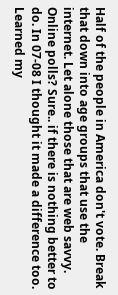Half of the people in America don't vote. Break that down into age groups that use the internet. Let alone those that are web savvy. Online polls? Sure.. if there is nothing better to do. In 07-08 I thought it made a difference too. Learned my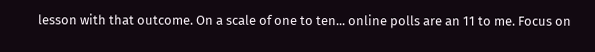lesson with that outcome. On a scale of one to ten... online polls are an 11 to me. Focus on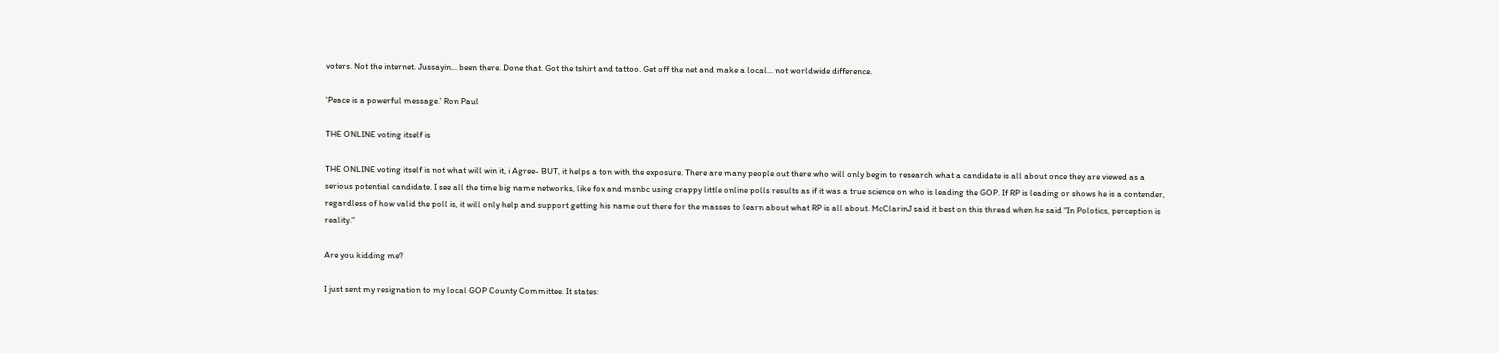voters. Not the internet. Jussayin... been there. Done that. Got the tshirt and tattoo. Get off the net and make a local... not worldwide difference.

'Peace is a powerful message.' Ron Paul

THE ONLINE voting itself is

THE ONLINE voting itself is not what will win it, i Agree- BUT, it helps a ton with the exposure. There are many people out there who will only begin to research what a candidate is all about once they are viewed as a serious potential candidate. I see all the time big name networks, like fox and msnbc using crappy little online polls results as if it was a true science on who is leading the GOP. If RP is leading or shows he is a contender, regardless of how valid the poll is, it will only help and support getting his name out there for the masses to learn about what RP is all about. McClarinJ said it best on this thread when he said "In Polotics, perception is reality."

Are you kidding me?

I just sent my resignation to my local GOP County Committee. It states: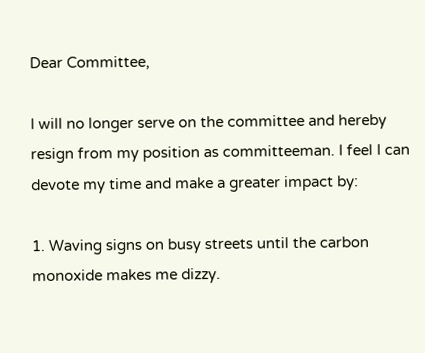Dear Committee,

I will no longer serve on the committee and hereby resign from my position as committeeman. I feel I can devote my time and make a greater impact by:

1. Waving signs on busy streets until the carbon monoxide makes me dizzy.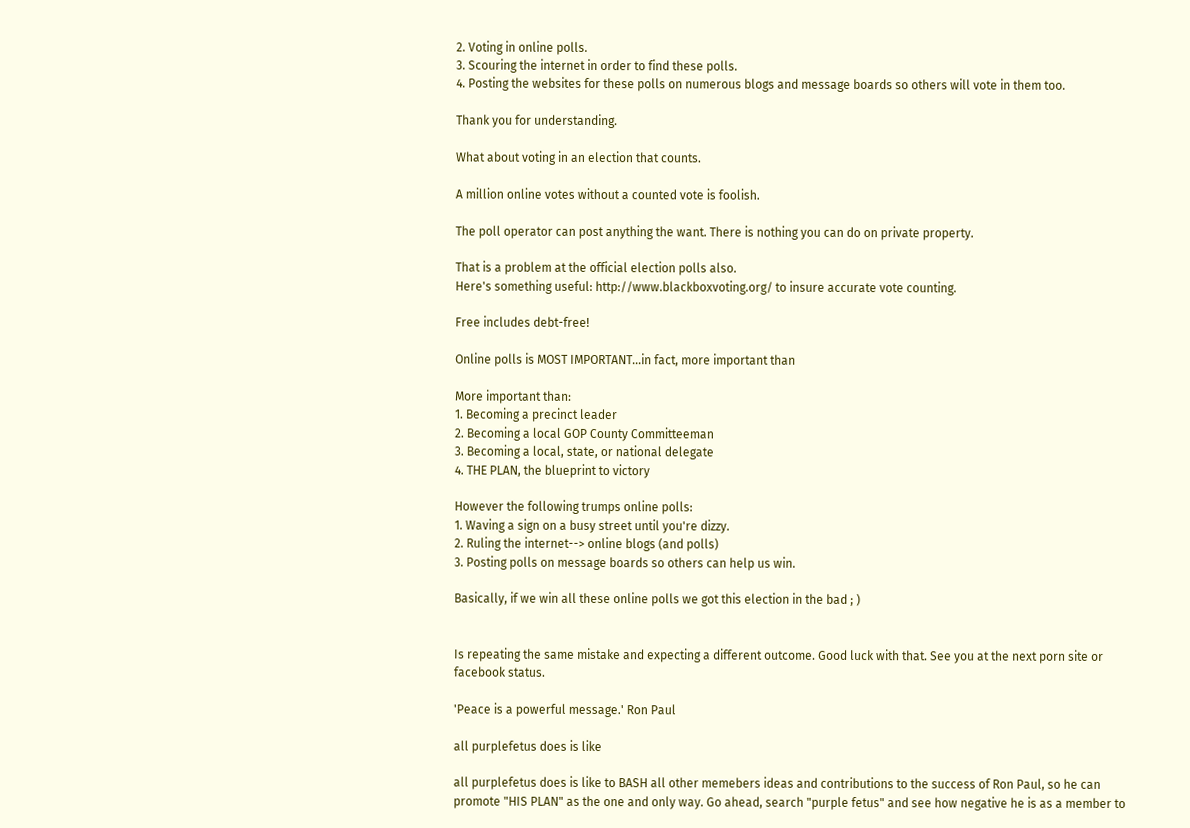2. Voting in online polls.
3. Scouring the internet in order to find these polls.
4. Posting the websites for these polls on numerous blogs and message boards so others will vote in them too.

Thank you for understanding.

What about voting in an election that counts.

A million online votes without a counted vote is foolish.

The poll operator can post anything the want. There is nothing you can do on private property.

That is a problem at the official election polls also.
Here's something useful: http://www.blackboxvoting.org/ to insure accurate vote counting.

Free includes debt-free!

Online polls is MOST IMPORTANT...in fact, more important than

More important than:
1. Becoming a precinct leader
2. Becoming a local GOP County Committeeman
3. Becoming a local, state, or national delegate
4. THE PLAN, the blueprint to victory

However the following trumps online polls:
1. Waving a sign on a busy street until you're dizzy.
2. Ruling the internet--> online blogs (and polls)
3. Posting polls on message boards so others can help us win.

Basically, if we win all these online polls we got this election in the bad ; )


Is repeating the same mistake and expecting a different outcome. Good luck with that. See you at the next porn site or facebook status.

'Peace is a powerful message.' Ron Paul

all purplefetus does is like

all purplefetus does is like to BASH all other memebers ideas and contributions to the success of Ron Paul, so he can promote "HIS PLAN" as the one and only way. Go ahead, search "purple fetus" and see how negative he is as a member to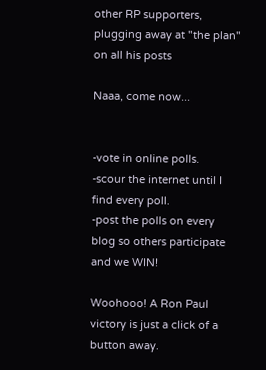other RP supporters, plugging away at "the plan" on all his posts

Naaa, come now...


-vote in online polls.
-scour the internet until I find every poll.
-post the polls on every blog so others participate and we WIN!

Woohooo! A Ron Paul victory is just a click of a button away.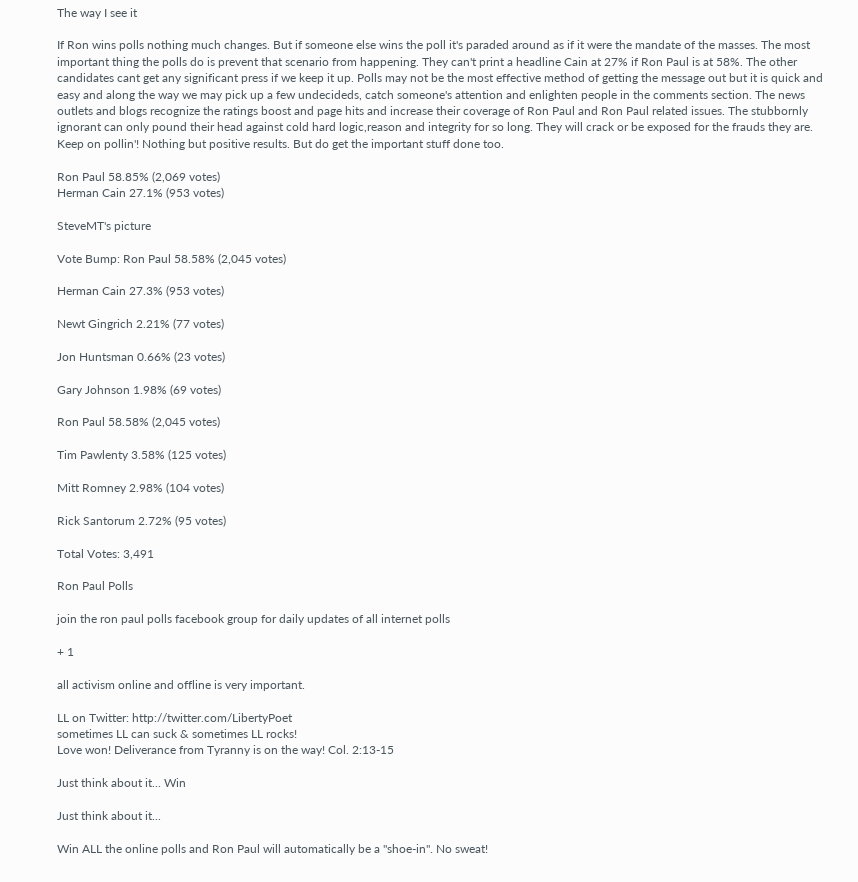The way I see it

If Ron wins polls nothing much changes. But if someone else wins the poll it's paraded around as if it were the mandate of the masses. The most important thing the polls do is prevent that scenario from happening. They can't print a headline Cain at 27% if Ron Paul is at 58%. The other candidates cant get any significant press if we keep it up. Polls may not be the most effective method of getting the message out but it is quick and easy and along the way we may pick up a few undecideds, catch someone's attention and enlighten people in the comments section. The news outlets and blogs recognize the ratings boost and page hits and increase their coverage of Ron Paul and Ron Paul related issues. The stubbornly ignorant can only pound their head against cold hard logic,reason and integrity for so long. They will crack or be exposed for the frauds they are. Keep on pollin'! Nothing but positive results. But do get the important stuff done too.

Ron Paul 58.85% (2,069 votes)
Herman Cain 27.1% (953 votes)

SteveMT's picture

Vote Bump: Ron Paul 58.58% (2,045 votes)

Herman Cain 27.3% (953 votes)

Newt Gingrich 2.21% (77 votes)

Jon Huntsman 0.66% (23 votes)

Gary Johnson 1.98% (69 votes)

Ron Paul 58.58% (2,045 votes)

Tim Pawlenty 3.58% (125 votes)

Mitt Romney 2.98% (104 votes)

Rick Santorum 2.72% (95 votes)

Total Votes: 3,491

Ron Paul Polls

join the ron paul polls facebook group for daily updates of all internet polls

+ 1

all activism online and offline is very important.

LL on Twitter: http://twitter.com/LibertyPoet
sometimes LL can suck & sometimes LL rocks!
Love won! Deliverance from Tyranny is on the way! Col. 2:13-15

Just think about it... Win

Just think about it...

Win ALL the online polls and Ron Paul will automatically be a "shoe-in". No sweat!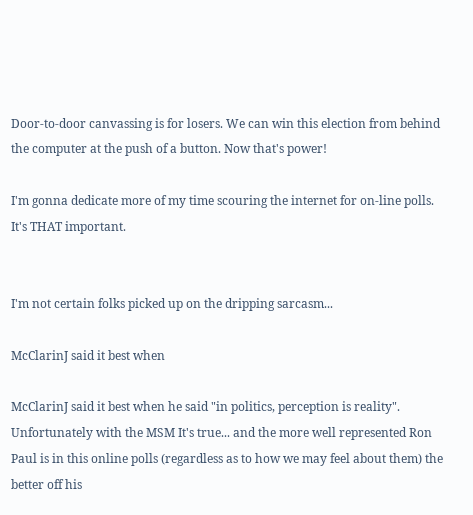Door-to-door canvassing is for losers. We can win this election from behind the computer at the push of a button. Now that's power!

I'm gonna dedicate more of my time scouring the internet for on-line polls. It's THAT important.


I'm not certain folks picked up on the dripping sarcasm...

McClarinJ said it best when

McClarinJ said it best when he said "in politics, perception is reality". Unfortunately with the MSM It's true... and the more well represented Ron Paul is in this online polls (regardless as to how we may feel about them) the better off his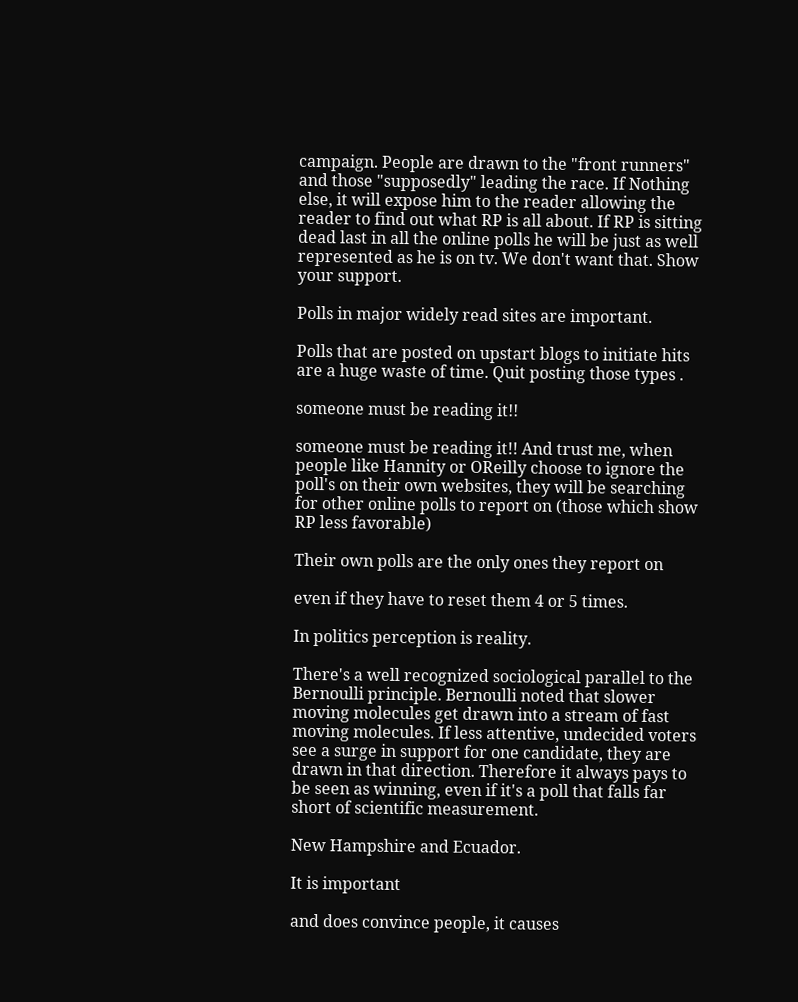campaign. People are drawn to the "front runners" and those "supposedly" leading the race. If Nothing else, it will expose him to the reader allowing the reader to find out what RP is all about. If RP is sitting dead last in all the online polls he will be just as well represented as he is on tv. We don't want that. Show your support.

Polls in major widely read sites are important.

Polls that are posted on upstart blogs to initiate hits are a huge waste of time. Quit posting those types .

someone must be reading it!!

someone must be reading it!! And trust me, when people like Hannity or OReilly choose to ignore the poll's on their own websites, they will be searching for other online polls to report on (those which show RP less favorable)

Their own polls are the only ones they report on

even if they have to reset them 4 or 5 times.

In politics perception is reality.

There's a well recognized sociological parallel to the Bernoulli principle. Bernoulli noted that slower moving molecules get drawn into a stream of fast moving molecules. If less attentive, undecided voters see a surge in support for one candidate, they are drawn in that direction. Therefore it always pays to be seen as winning, even if it's a poll that falls far short of scientific measurement.

New Hampshire and Ecuador.

It is important

and does convince people, it causes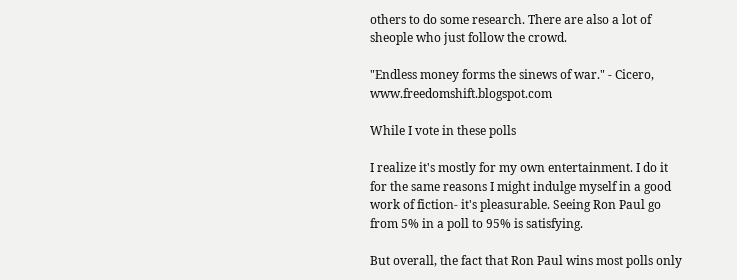others to do some research. There are also a lot of sheople who just follow the crowd.

"Endless money forms the sinews of war." - Cicero, www.freedomshift.blogspot.com

While I vote in these polls

I realize it's mostly for my own entertainment. I do it for the same reasons I might indulge myself in a good work of fiction- it's pleasurable. Seeing Ron Paul go from 5% in a poll to 95% is satisfying.

But overall, the fact that Ron Paul wins most polls only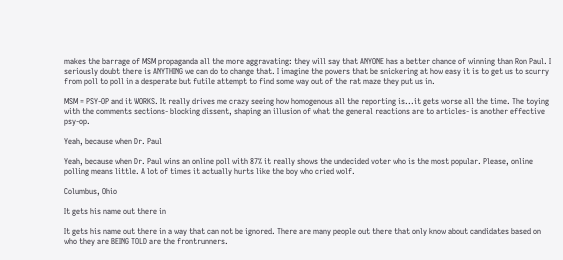makes the barrage of MSM propaganda all the more aggravating: they will say that ANYONE has a better chance of winning than Ron Paul. I seriously doubt there is ANYTHING we can do to change that. I imagine the powers that be snickering at how easy it is to get us to scurry from poll to poll in a desperate but futile attempt to find some way out of the rat maze they put us in.

MSM = PSY-OP and it WORKS. It really drives me crazy seeing how homogenous all the reporting is...it gets worse all the time. The toying with the comments sections- blocking dissent, shaping an illusion of what the general reactions are to articles- is another effective psy-op.

Yeah, because when Dr. Paul

Yeah, because when Dr. Paul wins an online poll with 87% it really shows the undecided voter who is the most popular. Please, online polling means little. A lot of times it actually hurts like the boy who cried wolf.

Columbus, Ohio

It gets his name out there in

It gets his name out there in a way that can not be ignored. There are many people out there that only know about candidates based on who they are BEING TOLD are the frontrunners.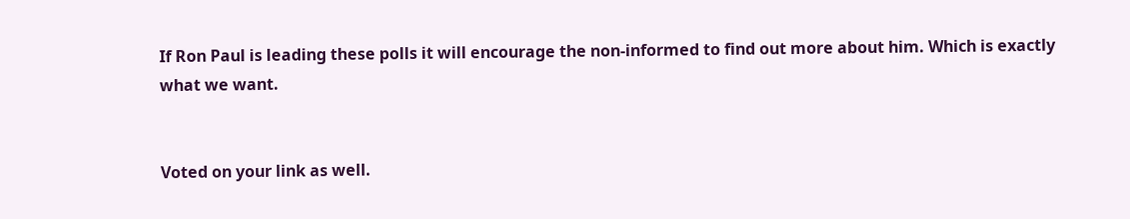If Ron Paul is leading these polls it will encourage the non-informed to find out more about him. Which is exactly what we want.


Voted on your link as well.